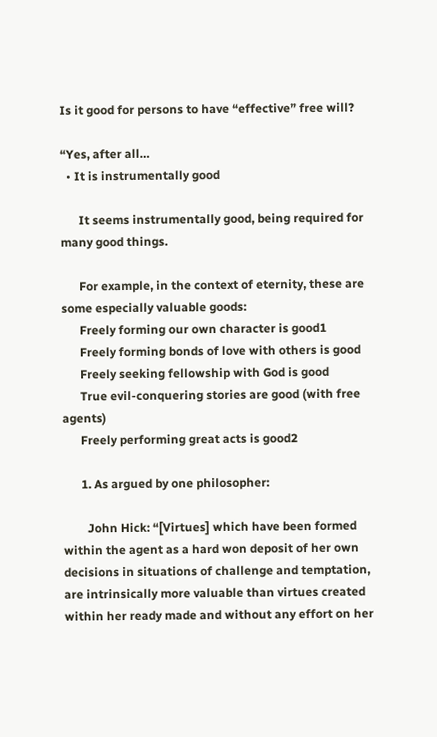Is it good for persons to have “effective” free will?

“Yes, after all…
  • It is instrumentally good

      It seems instrumentally good, being required for many good things.

      For example, in the context of eternity, these are some especially valuable goods:
      Freely forming our own character is good1
      Freely forming bonds of love with others is good
      Freely seeking fellowship with God is good
      True evil-conquering stories are good (with free agents)
      Freely performing great acts is good2

      1. As argued by one philosopher:

        John Hick: “[Virtues] which have been formed within the agent as a hard won deposit of her own decisions in situations of challenge and temptation, are intrinsically more valuable than virtues created within her ready made and without any effort on her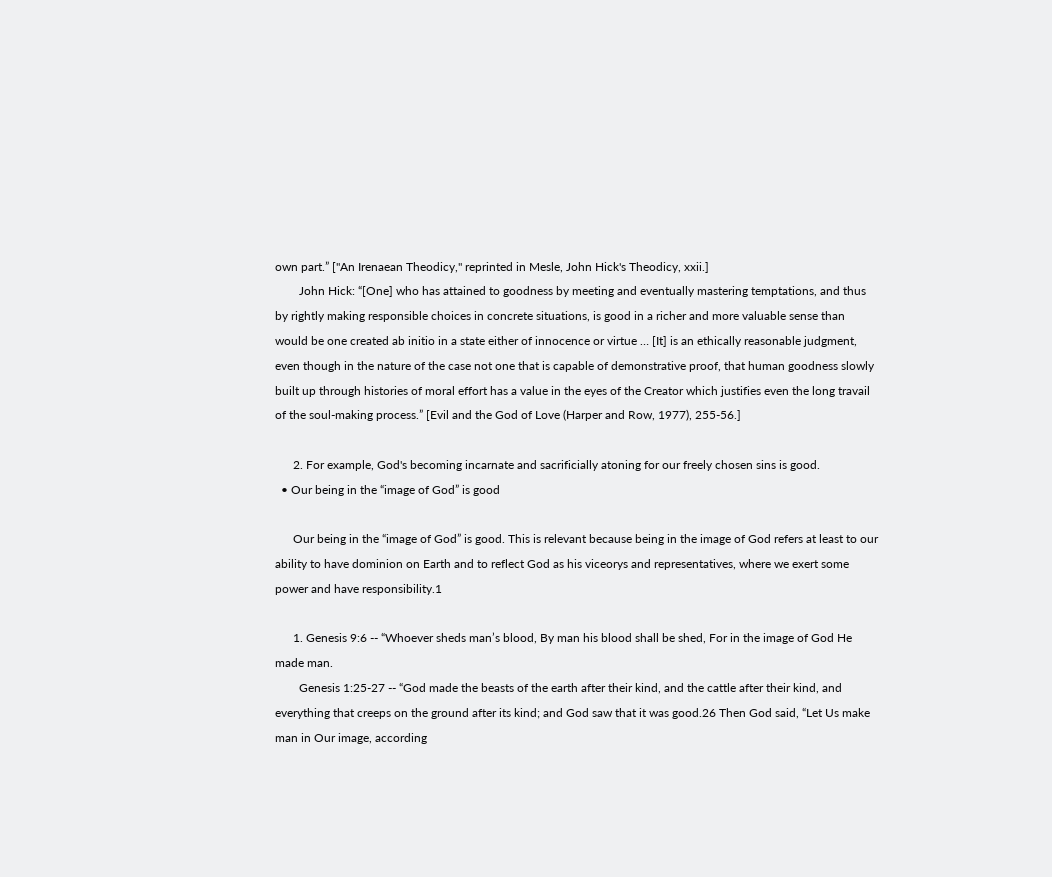own part.” ["An Irenaean Theodicy," reprinted in Mesle, John Hick's Theodicy, xxii.]
        John Hick: “[One] who has attained to goodness by meeting and eventually mastering temptations, and thus by rightly making responsible choices in concrete situations, is good in a richer and more valuable sense than would be one created ab initio in a state either of innocence or virtue … [It] is an ethically reasonable judgment, even though in the nature of the case not one that is capable of demonstrative proof, that human goodness slowly built up through histories of moral effort has a value in the eyes of the Creator which justifies even the long travail of the soul-making process.” [Evil and the God of Love (Harper and Row, 1977), 255-56.]

      2. For example, God's becoming incarnate and sacrificially atoning for our freely chosen sins is good.
  • Our being in the “image of God” is good

      Our being in the “image of God” is good. This is relevant because being in the image of God refers at least to our ability to have dominion on Earth and to reflect God as his viceorys and representatives, where we exert some power and have responsibility.1

      1. Genesis 9:6 -- “Whoever sheds man’s blood, By man his blood shall be shed, For in the image of God He made man.
        Genesis 1:25-27 -- “God made the beasts of the earth after their kind, and the cattle after their kind, and everything that creeps on the ground after its kind; and God saw that it was good.26 Then God said, “Let Us make man in Our image, according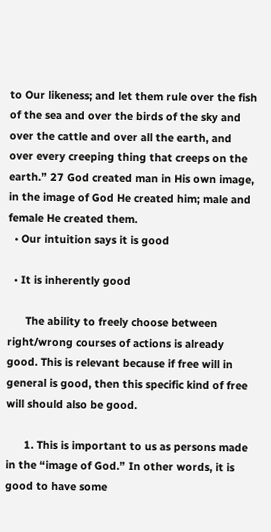to Our likeness; and let them rule over the fish of the sea and over the birds of the sky and over the cattle and over all the earth, and over every creeping thing that creeps on the earth.” 27 God created man in His own image, in the image of God He created him; male and female He created them.
  • Our intuition says it is good

  • It is inherently good

      The ability to freely choose between right/wrong courses of actions is already good. This is relevant because if free will in general is good, then this specific kind of free will should also be good.

      1. This is important to us as persons made in the “image of God.” In other words, it is good to have some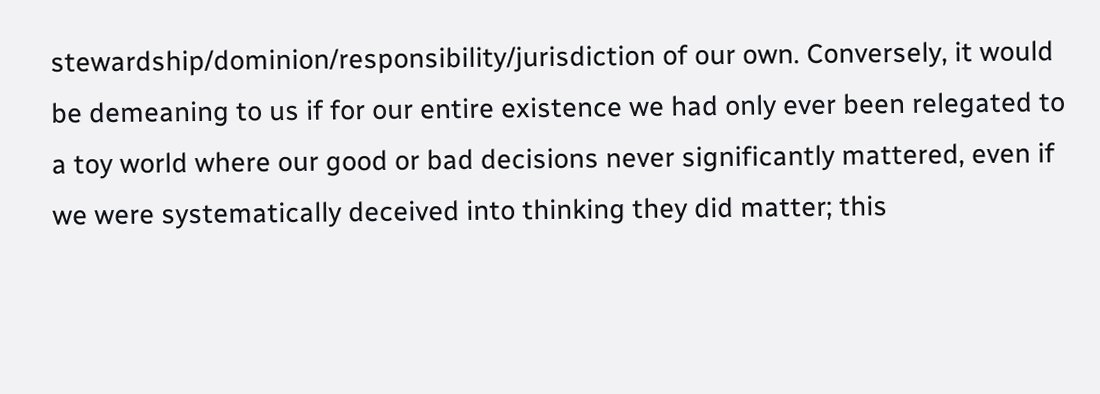stewardship/dominion/responsibility/jurisdiction of our own. Conversely, it would be demeaning to us if for our entire existence we had only ever been relegated to a toy world where our good or bad decisions never significantly mattered, even if we were systematically deceived into thinking they did matter; this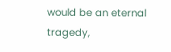would be an eternal tragedy,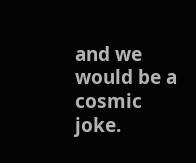and we would be a cosmic joke.